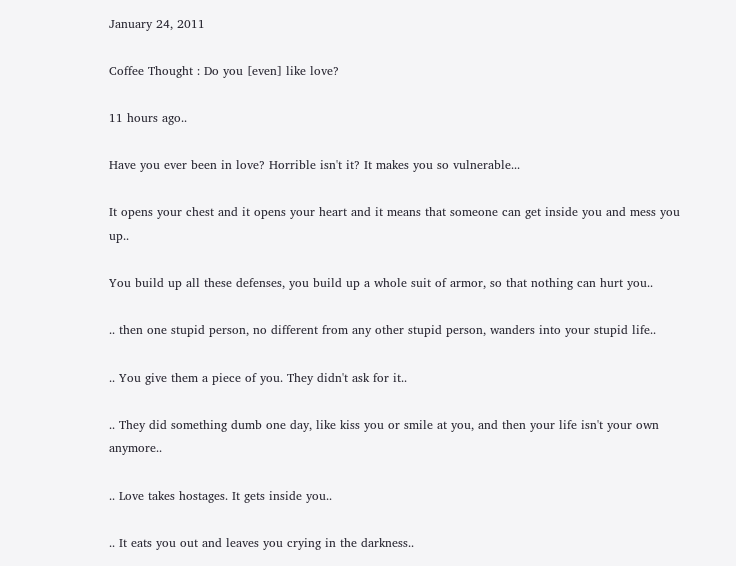January 24, 2011

Coffee Thought : Do you [even] like love?

11 hours ago..

Have you ever been in love? Horrible isn't it? It makes you so vulnerable...

It opens your chest and it opens your heart and it means that someone can get inside you and mess you up..

You build up all these defenses, you build up a whole suit of armor, so that nothing can hurt you..

.. then one stupid person, no different from any other stupid person, wanders into your stupid life..

.. You give them a piece of you. They didn't ask for it..

.. They did something dumb one day, like kiss you or smile at you, and then your life isn't your own anymore..

.. Love takes hostages. It gets inside you..

.. It eats you out and leaves you crying in the darkness..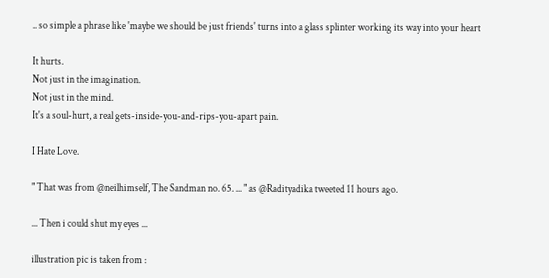.. so simple a phrase like 'maybe we should be just friends' turns into a glass splinter working its way into your heart

It hurts.
Not just in the imagination.
Not just in the mind.
It's a soul-hurt, a real gets-inside-you-and-rips-you-apart pain.

I Hate Love.

" That was from @neilhimself, The Sandman no. 65. ... " as @Radityadika tweeted 11 hours ago.

... Then i could shut my eyes ...

illustration pic is taken from :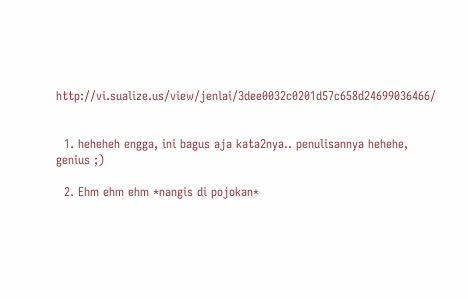http://vi.sualize.us/view/jenlai/3dee0032c0201d57c658d24699036466/


  1. heheheh engga, ini bagus aja kata2nya.. penulisannya hehehe, genius ;)

  2. Ehm ehm ehm *nangis di pojokan*